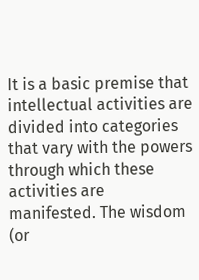It is a basic premise that intellectual activities are divided into categories that vary with the powers through which these activities are manifested. The wisdom (or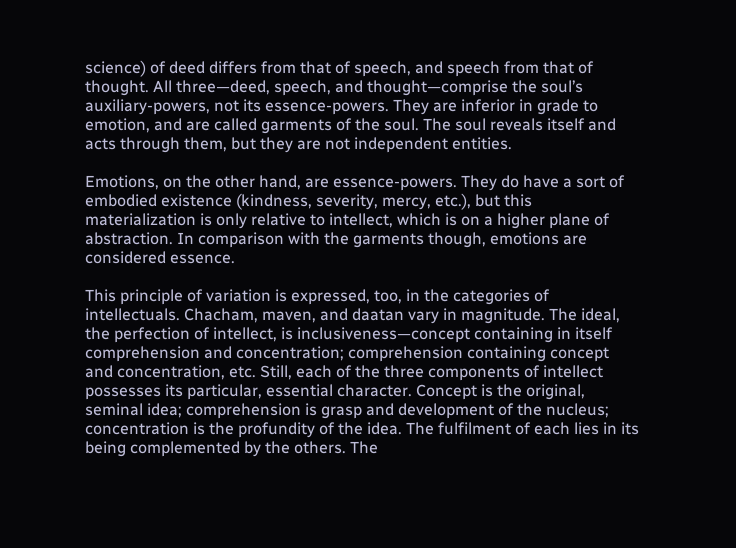science) of deed differs from that of speech, and speech from that of thought. All three—deed, speech, and thought—comprise the soul’s auxiliary-powers, not its essence-powers. They are inferior in grade to emotion, and are called garments of the soul. The soul reveals itself and acts through them, but they are not independent entities.

Emotions, on the other hand, are essence-powers. They do have a sort of embodied existence (kindness, severity, mercy, etc.), but this materialization is only relative to intellect, which is on a higher plane of abstraction. In comparison with the garments though, emotions are considered essence.

This principle of variation is expressed, too, in the categories of intellectuals. Chacham, maven, and daatan vary in magnitude. The ideal, the perfection of intellect, is inclusiveness—concept containing in itself comprehension and concentration; comprehension containing concept and concentration, etc. Still, each of the three components of intellect possesses its particular, essential character. Concept is the original, seminal idea; comprehension is grasp and development of the nucleus; concentration is the profundity of the idea. The fulfilment of each lies in its being complemented by the others. The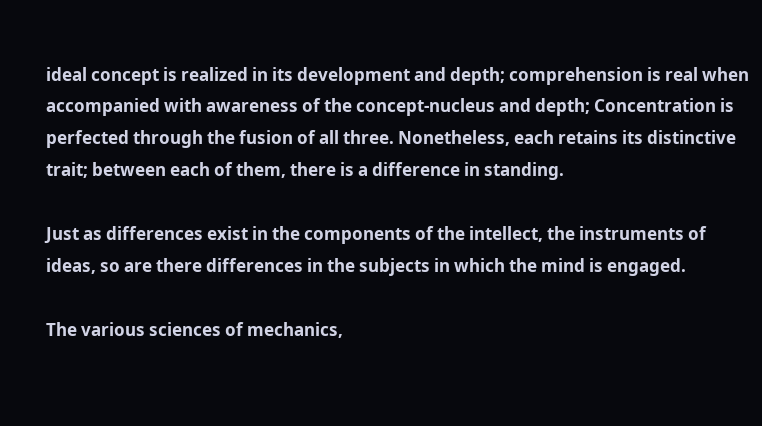ideal concept is realized in its development and depth; comprehension is real when accompanied with awareness of the concept-nucleus and depth; Concentration is perfected through the fusion of all three. Nonetheless, each retains its distinctive trait; between each of them, there is a difference in standing.

Just as differences exist in the components of the intellect, the instruments of ideas, so are there differences in the subjects in which the mind is engaged.

The various sciences of mechanics,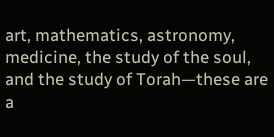art, mathematics, astronomy, medicine, the study of the soul, and the study of Torah—these are a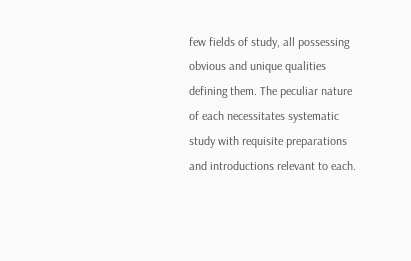few fields of study, all possessing obvious and unique qualities defining them. The peculiar nature of each necessitates systematic study with requisite preparations and introductions relevant to each.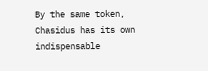By the same token, Chasidus has its own indispensable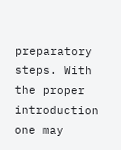preparatory steps. With the proper introduction one may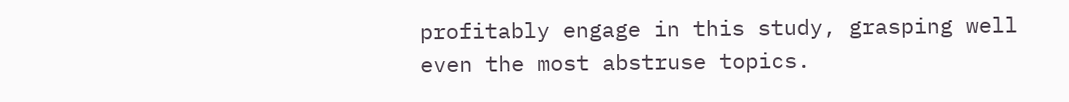profitably engage in this study, grasping well even the most abstruse topics.